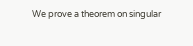We prove a theorem on singular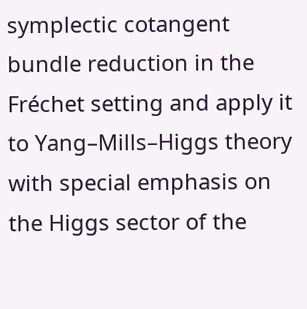symplectic cotangent bundle reduction in the Fréchet setting and apply it to Yang–Mills–Higgs theory with special emphasis on the Higgs sector of the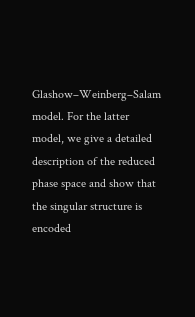Glashow–Weinberg–Salam model. For the latter model, we give a detailed description of the reduced phase space and show that the singular structure is encoded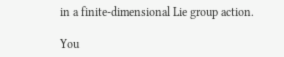in a finite-dimensional Lie group action.

You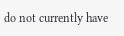do not currently have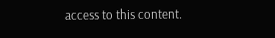access to this content.